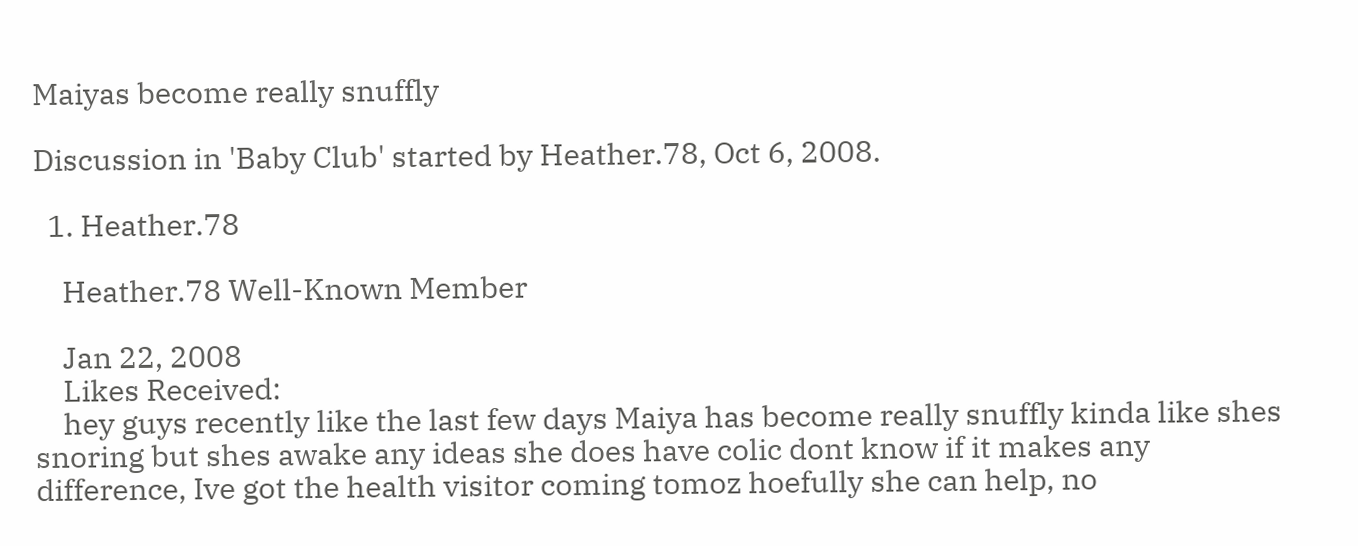Maiyas become really snuffly

Discussion in 'Baby Club' started by Heather.78, Oct 6, 2008.

  1. Heather.78

    Heather.78 Well-Known Member

    Jan 22, 2008
    Likes Received:
    hey guys recently like the last few days Maiya has become really snuffly kinda like shes snoring but shes awake any ideas she does have colic dont know if it makes any difference, Ive got the health visitor coming tomoz hoefully she can help, no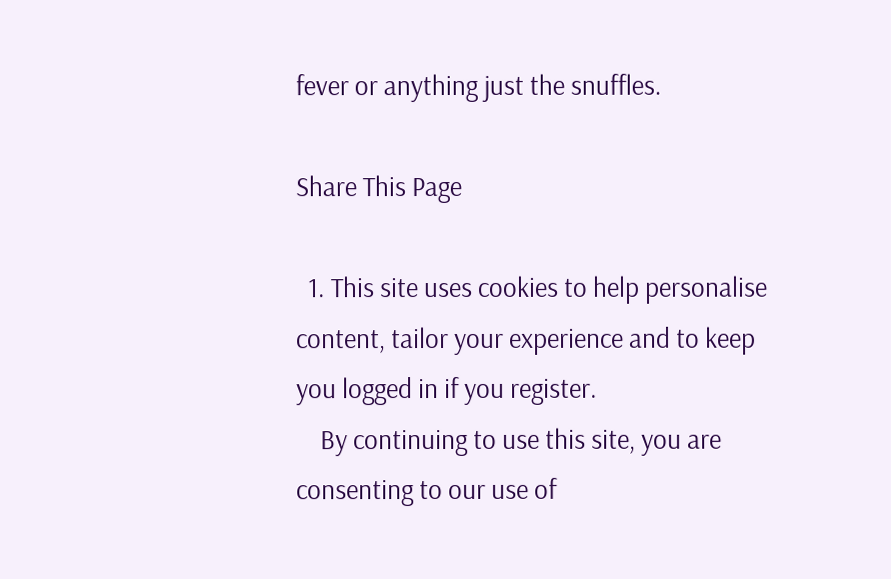fever or anything just the snuffles.

Share This Page

  1. This site uses cookies to help personalise content, tailor your experience and to keep you logged in if you register.
    By continuing to use this site, you are consenting to our use of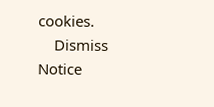cookies.
    Dismiss Notice